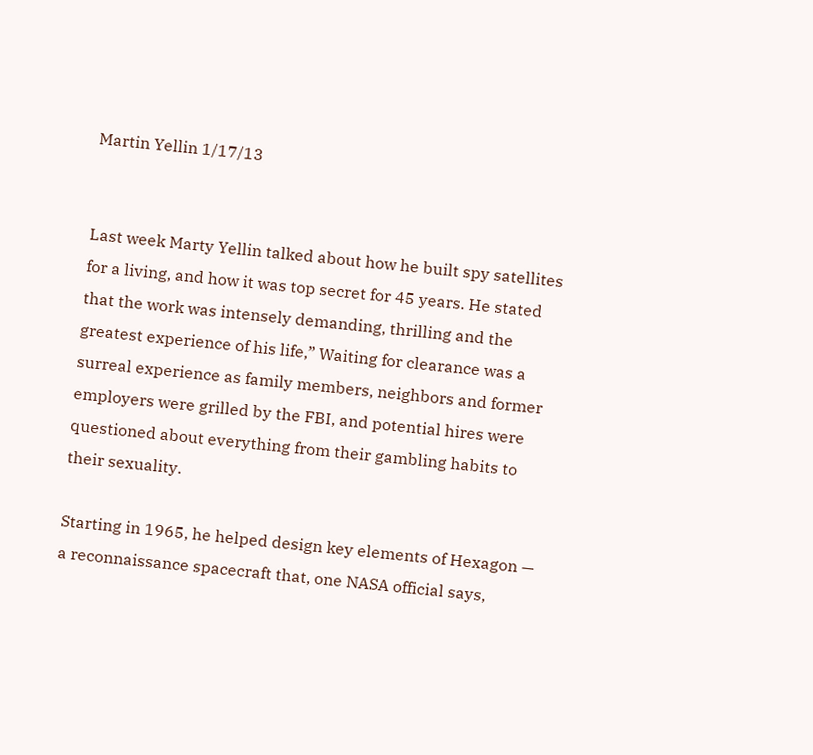Martin Yellin 1/17/13


Last week Marty Yellin talked about how he built spy satellites for a living, and how it was top secret for 45 years. He stated that the work was intensely demanding, thrilling and the greatest experience of his life,” Waiting for clearance was a surreal experience as family members, neighbors and former employers were grilled by the FBI, and potential hires were questioned about everything from their gambling habits to their sexuality.

Starting in 1965, he helped design key elements of Hexagon — a reconnaissance spacecraft that, one NASA official says,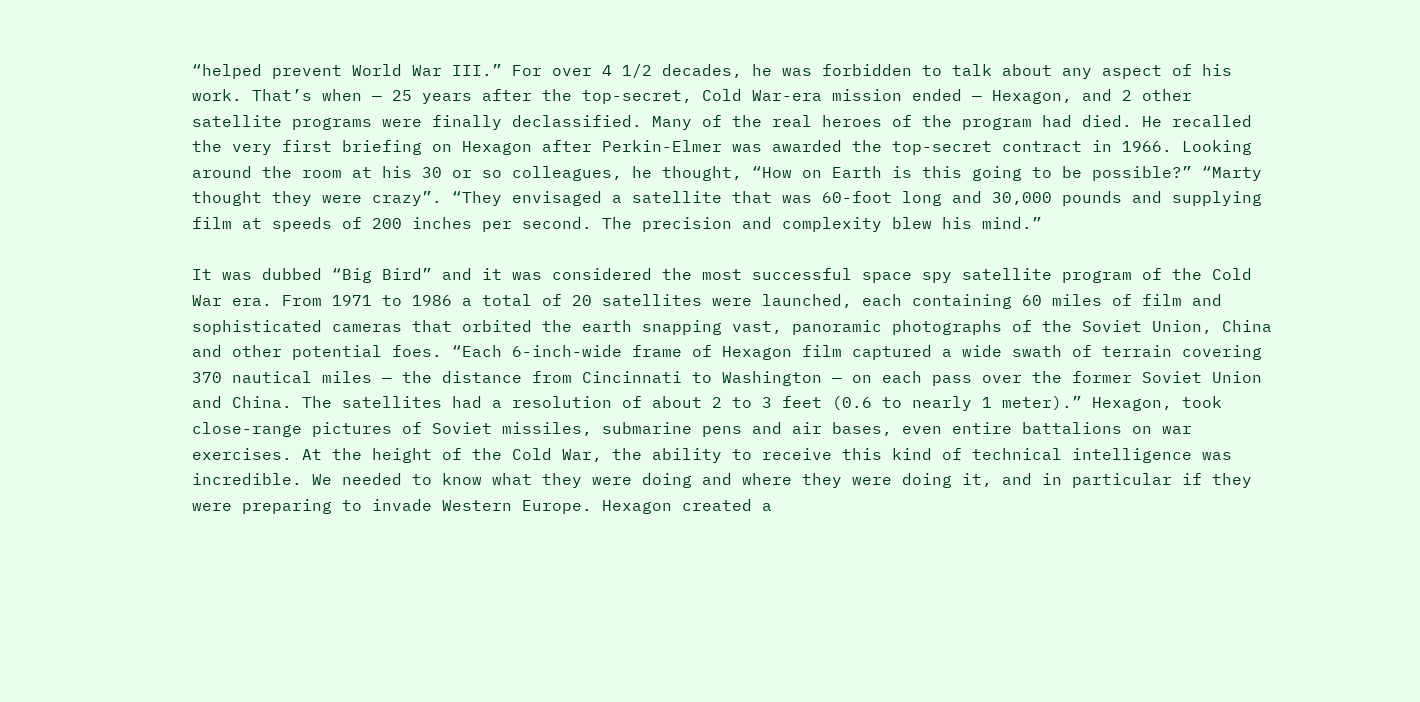“helped prevent World War III.” For over 4 1/2 decades, he was forbidden to talk about any aspect of his work. That’s when — 25 years after the top-secret, Cold War-era mission ended — Hexagon, and 2 other satellite programs were finally declassified. Many of the real heroes of the program had died. He recalled the very first briefing on Hexagon after Perkin-Elmer was awarded the top-secret contract in 1966. Looking around the room at his 30 or so colleagues, he thought, “How on Earth is this going to be possible?” “Marty thought they were crazy”. “They envisaged a satellite that was 60-foot long and 30,000 pounds and supplying film at speeds of 200 inches per second. The precision and complexity blew his mind.”

It was dubbed “Big Bird” and it was considered the most successful space spy satellite program of the Cold War era. From 1971 to 1986 a total of 20 satellites were launched, each containing 60 miles of film and sophisticated cameras that orbited the earth snapping vast, panoramic photographs of the Soviet Union, China and other potential foes. “Each 6-inch-wide frame of Hexagon film captured a wide swath of terrain covering 370 nautical miles — the distance from Cincinnati to Washington — on each pass over the former Soviet Union and China. The satellites had a resolution of about 2 to 3 feet (0.6 to nearly 1 meter).” Hexagon, took close-range pictures of Soviet missiles, submarine pens and air bases, even entire battalions on war exercises. At the height of the Cold War, the ability to receive this kind of technical intelligence was incredible. We needed to know what they were doing and where they were doing it, and in particular if they were preparing to invade Western Europe. Hexagon created a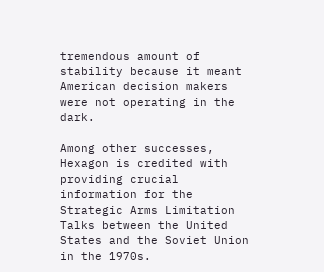tremendous amount of stability because it meant American decision makers were not operating in the dark.

Among other successes, Hexagon is credited with providing crucial information for the Strategic Arms Limitation Talks between the United States and the Soviet Union in the 1970s.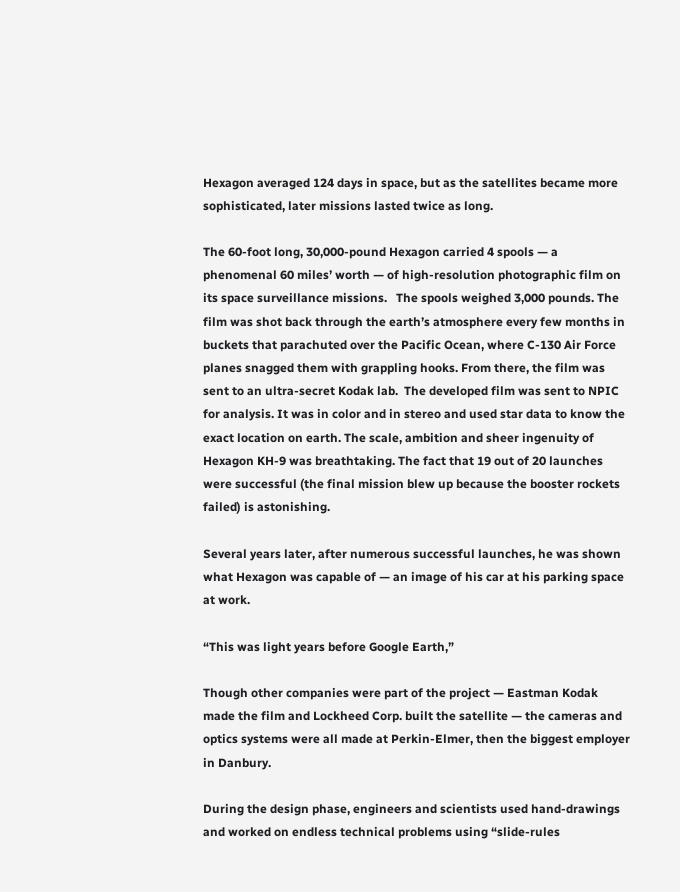Hexagon averaged 124 days in space, but as the satellites became more sophisticated, later missions lasted twice as long.

The 60-foot long, 30,000-pound Hexagon carried 4 spools — a phenomenal 60 miles’ worth — of high-resolution photographic film on its space surveillance missions.   The spools weighed 3,000 pounds. The film was shot back through the earth’s atmosphere every few months in buckets that parachuted over the Pacific Ocean, where C-130 Air Force planes snagged them with grappling hooks. From there, the film was sent to an ultra-secret Kodak lab.  The developed film was sent to NPIC for analysis. It was in color and in stereo and used star data to know the exact location on earth. The scale, ambition and sheer ingenuity of Hexagon KH-9 was breathtaking. The fact that 19 out of 20 launches were successful (the final mission blew up because the booster rockets failed) is astonishing.

Several years later, after numerous successful launches, he was shown what Hexagon was capable of — an image of his car at his parking space at work.

“This was light years before Google Earth,”

Though other companies were part of the project — Eastman Kodak made the film and Lockheed Corp. built the satellite — the cameras and optics systems were all made at Perkin-Elmer, then the biggest employer in Danbury.

During the design phase, engineers and scientists used hand-drawings and worked on endless technical problems using “slide-rules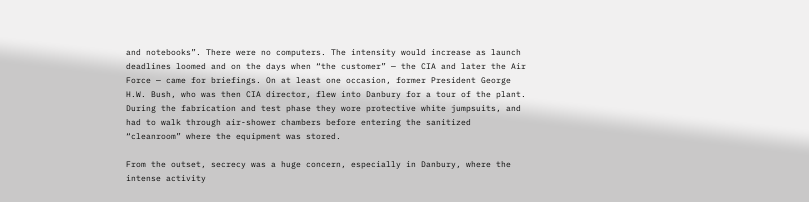and notebooks”. There were no computers. The intensity would increase as launch deadlines loomed and on the days when “the customer” — the CIA and later the Air Force — came for briefings. On at least one occasion, former President George H.W. Bush, who was then CIA director, flew into Danbury for a tour of the plant. During the fabrication and test phase they wore protective white jumpsuits, and had to walk through air-shower chambers before entering the sanitized “cleanroom” where the equipment was stored.

From the outset, secrecy was a huge concern, especially in Danbury, where the intense activity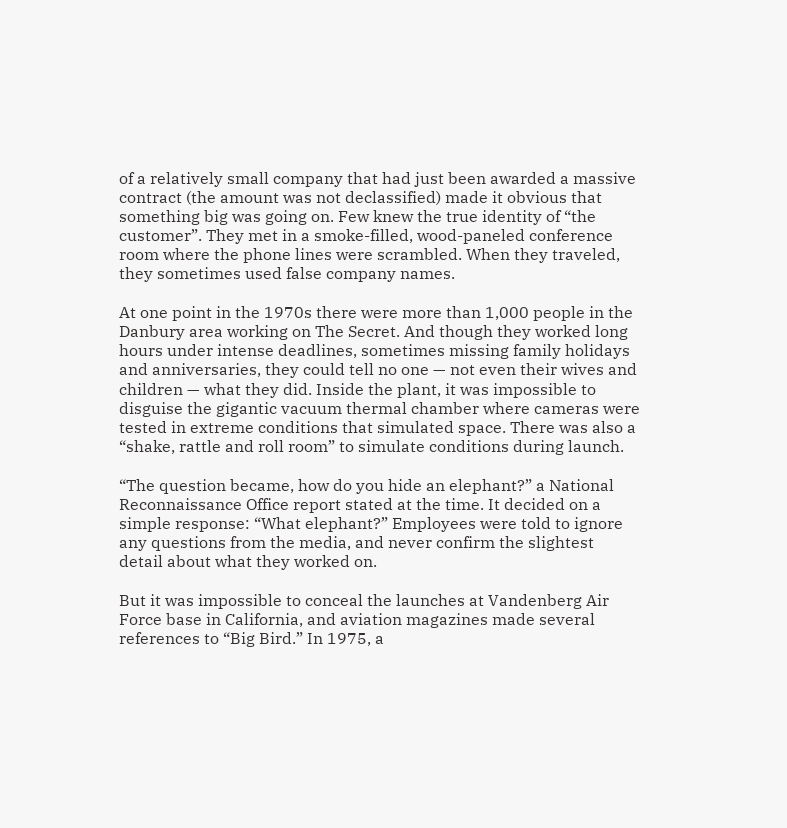of a relatively small company that had just been awarded a massive contract (the amount was not declassified) made it obvious that something big was going on. Few knew the true identity of “the customer”. They met in a smoke-filled, wood-paneled conference room where the phone lines were scrambled. When they traveled, they sometimes used false company names.

At one point in the 1970s there were more than 1,000 people in the Danbury area working on The Secret. And though they worked long hours under intense deadlines, sometimes missing family holidays and anniversaries, they could tell no one — not even their wives and children — what they did. Inside the plant, it was impossible to disguise the gigantic vacuum thermal chamber where cameras were tested in extreme conditions that simulated space. There was also a “shake, rattle and roll room” to simulate conditions during launch.

“The question became, how do you hide an elephant?” a National Reconnaissance Office report stated at the time. It decided on a simple response: “What elephant?” Employees were told to ignore any questions from the media, and never confirm the slightest detail about what they worked on.

But it was impossible to conceal the launches at Vandenberg Air Force base in California, and aviation magazines made several references to “Big Bird.” In 1975, a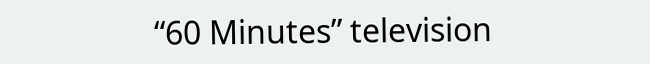“60 Minutes” television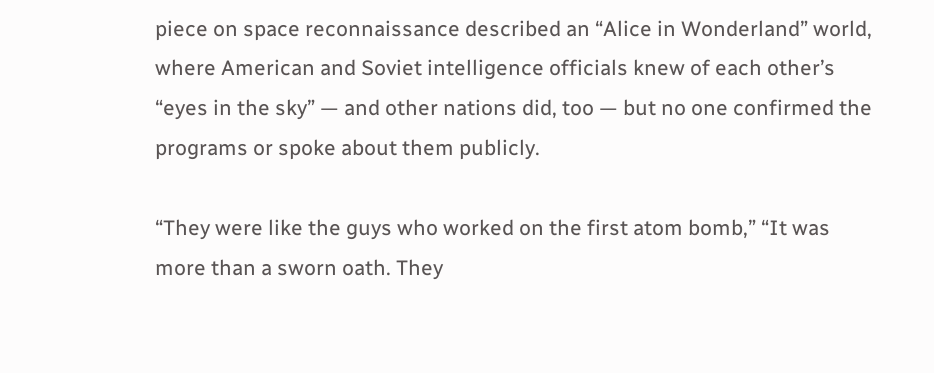piece on space reconnaissance described an “Alice in Wonderland” world, where American and Soviet intelligence officials knew of each other’s “eyes in the sky” — and other nations did, too — but no one confirmed the programs or spoke about them publicly.

“They were like the guys who worked on the first atom bomb,” “It was more than a sworn oath. They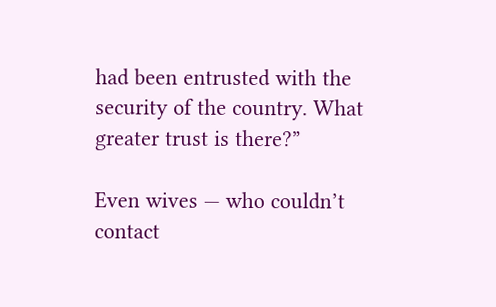had been entrusted with the security of the country. What greater trust is there?”

Even wives — who couldn’t contact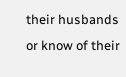their husbands or know of their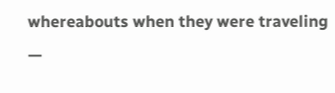whereabouts when they were traveling —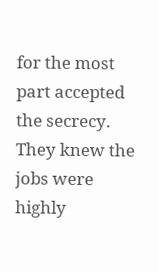for the most part accepted the secrecy. They knew the jobs were highly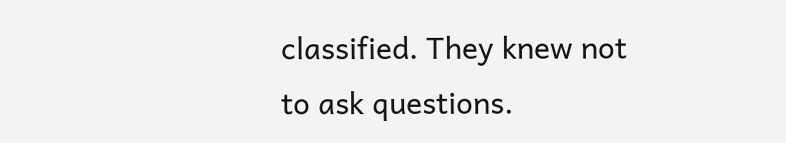classified. They knew not to ask questions.